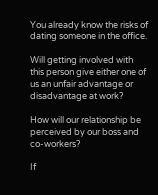You already know the risks of dating someone in the office.

Will getting involved with this person give either one of us an unfair advantage or disadvantage at work?

How will our relationship be perceived by our boss and co-workers?

If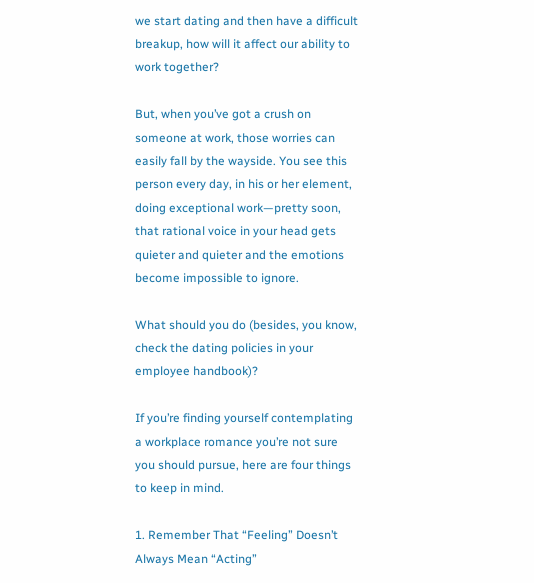we start dating and then have a difficult breakup, how will it affect our ability to work together?

But, when you’ve got a crush on someone at work, those worries can easily fall by the wayside. You see this person every day, in his or her element, doing exceptional work—pretty soon, that rational voice in your head gets quieter and quieter and the emotions become impossible to ignore.

What should you do (besides, you know, check the dating policies in your employee handbook)?

If you’re finding yourself contemplating a workplace romance you’re not sure you should pursue, here are four things to keep in mind.

1. Remember That “Feeling” Doesn’t Always Mean “Acting”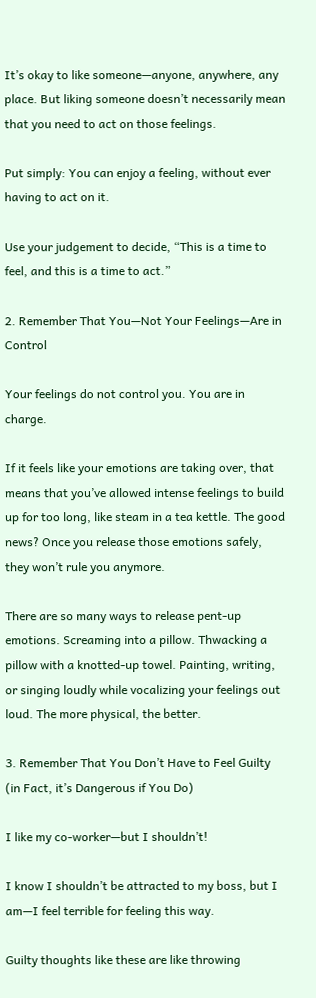It’s okay to like someone—anyone, anywhere, any place. But liking someone doesn’t necessarily mean that you need to act on those feelings.

Put simply: You can enjoy a feeling, without ever having to act on it.

Use your judgement to decide, “This is a time to feel, and this is a time to act.”

2. Remember That You—Not Your Feelings—Are in Control

Your feelings do not control you. You are in charge.

If it feels like your emotions are taking over, that means that you’ve allowed intense feelings to build up for too long, like steam in a tea kettle. The good news? Once you release those emotions safely, they won’t rule you anymore.

There are so many ways to release pent-up emotions. Screaming into a pillow. Thwacking a pillow with a knotted-up towel. Painting, writing, or singing loudly while vocalizing your feelings out loud. The more physical, the better.

3. Remember That You Don’t Have to Feel Guilty (in Fact, it’s Dangerous if You Do)

I like my co-worker—but I shouldn’t!

I know I shouldn’t be attracted to my boss, but I am—I feel terrible for feeling this way.

Guilty thoughts like these are like throwing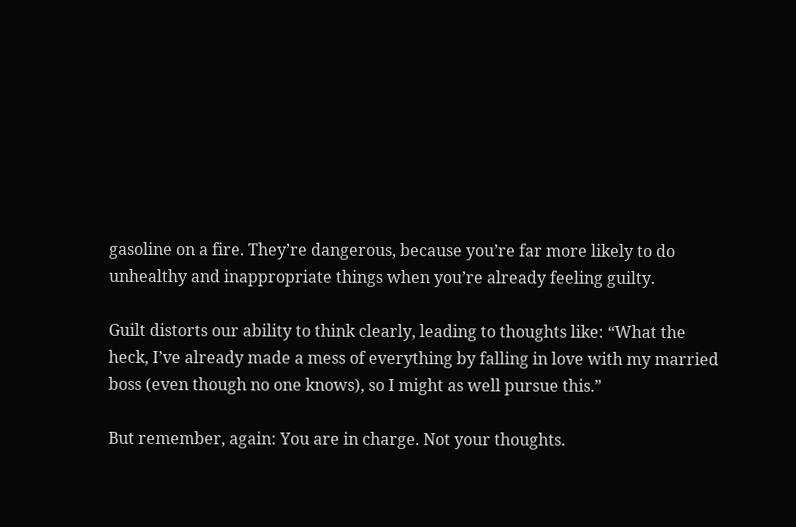gasoline on a fire. They’re dangerous, because you’re far more likely to do unhealthy and inappropriate things when you’re already feeling guilty.

Guilt distorts our ability to think clearly, leading to thoughts like: “What the heck, I’ve already made a mess of everything by falling in love with my married boss (even though no one knows), so I might as well pursue this.”

But remember, again: You are in charge. Not your thoughts.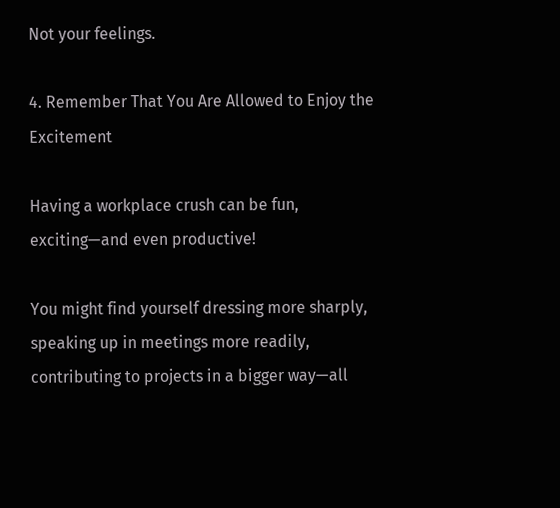Not your feelings.

4. Remember That You Are Allowed to Enjoy the Excitement

Having a workplace crush can be fun, exciting—and even productive!

You might find yourself dressing more sharply, speaking up in meetings more readily, contributing to projects in a bigger way—all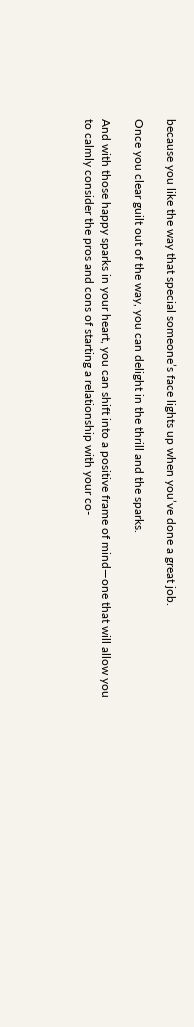because you like the way that special someone’s face lights up when you’ve done a great job.

Once you clear guilt out of the way, you can delight in the thrill and the sparks.

And with those happy sparks in your heart, you can shift into a positive frame of mind—one that will allow you to calmly consider the pros and cons of starting a relationship with your co-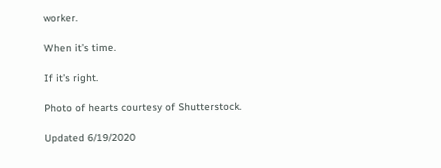worker.

When it’s time.

If it’s right.

Photo of hearts courtesy of Shutterstock.

Updated 6/19/2020